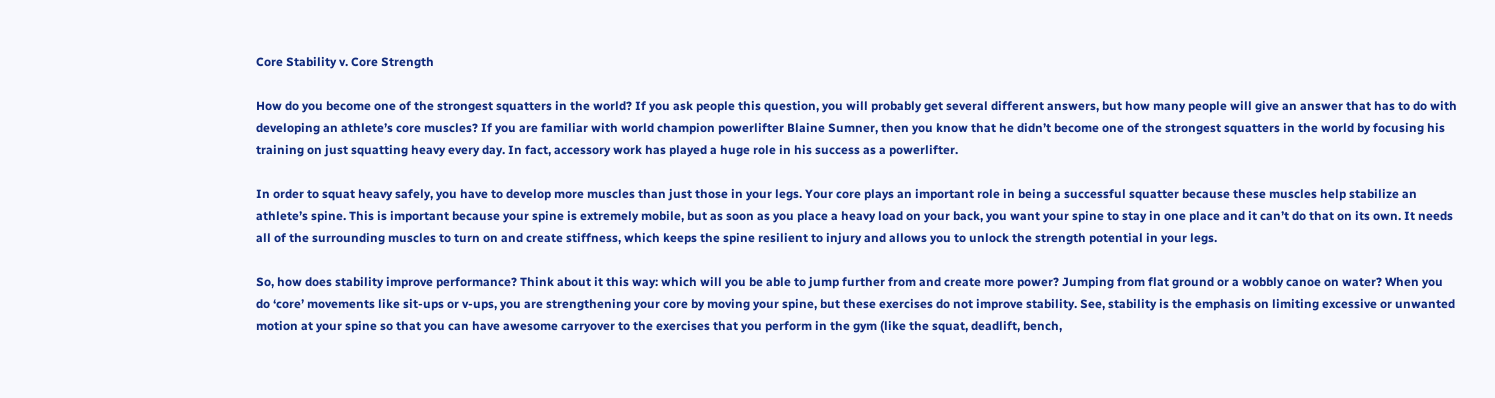Core Stability v. Core Strength

How do you become one of the strongest squatters in the world? If you ask people this question, you will probably get several different answers, but how many people will give an answer that has to do with developing an athlete’s core muscles? If you are familiar with world champion powerlifter Blaine Sumner, then you know that he didn’t become one of the strongest squatters in the world by focusing his training on just squatting heavy every day. In fact, accessory work has played a huge role in his success as a powerlifter.

In order to squat heavy safely, you have to develop more muscles than just those in your legs. Your core plays an important role in being a successful squatter because these muscles help stabilize an athlete’s spine. This is important because your spine is extremely mobile, but as soon as you place a heavy load on your back, you want your spine to stay in one place and it can’t do that on its own. It needs all of the surrounding muscles to turn on and create stiffness, which keeps the spine resilient to injury and allows you to unlock the strength potential in your legs.

So, how does stability improve performance? Think about it this way: which will you be able to jump further from and create more power? Jumping from flat ground or a wobbly canoe on water? When you do ‘core’ movements like sit-ups or v-ups, you are strengthening your core by moving your spine, but these exercises do not improve stability. See, stability is the emphasis on limiting excessive or unwanted motion at your spine so that you can have awesome carryover to the exercises that you perform in the gym (like the squat, deadlift, bench,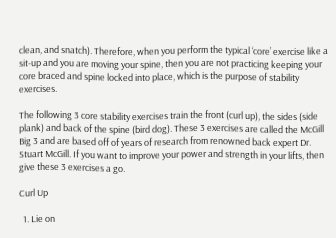clean, and snatch). Therefore, when you perform the typical ‘core’ exercise like a sit-up and you are moving your spine, then you are not practicing keeping your core braced and spine locked into place, which is the purpose of stability exercises.

The following 3 core stability exercises train the front (curl up), the sides (side plank) and back of the spine (bird dog). These 3 exercises are called the McGill Big 3 and are based off of years of research from renowned back expert Dr. Stuart McGill. If you want to improve your power and strength in your lifts, then give these 3 exercises a go.

Curl Up

  1. Lie on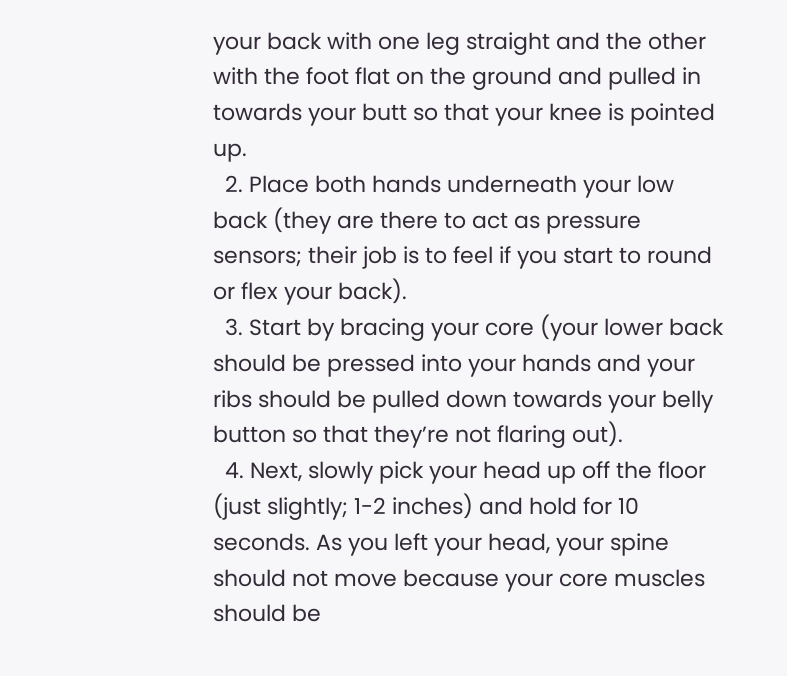your back with one leg straight and the other with the foot flat on the ground and pulled in towards your butt so that your knee is pointed up.
  2. Place both hands underneath your low back (they are there to act as pressure sensors; their job is to feel if you start to round or flex your back).
  3. Start by bracing your core (your lower back should be pressed into your hands and your ribs should be pulled down towards your belly button so that they’re not flaring out).
  4. Next, slowly pick your head up off the floor (just slightly; 1-2 inches) and hold for 10 seconds. As you left your head, your spine should not move because your core muscles should be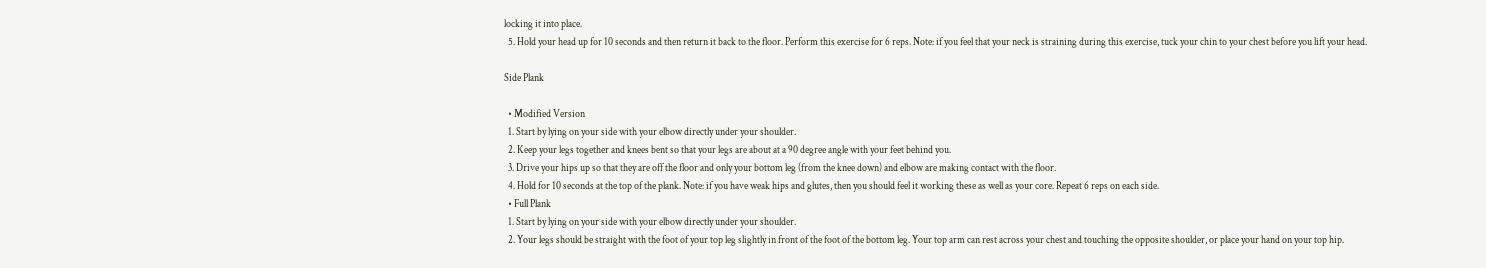locking it into place.
  5. Hold your head up for 10 seconds and then return it back to the floor. Perform this exercise for 6 reps. Note: if you feel that your neck is straining during this exercise, tuck your chin to your chest before you lift your head.

Side Plank

  • Modified Version
  1. Start by lying on your side with your elbow directly under your shoulder.
  2. Keep your legs together and knees bent so that your legs are about at a 90 degree angle with your feet behind you.
  3. Drive your hips up so that they are off the floor and only your bottom leg (from the knee down) and elbow are making contact with the floor.
  4. Hold for 10 seconds at the top of the plank. Note: if you have weak hips and glutes, then you should feel it working these as well as your core. Repeat 6 reps on each side.
  • Full Plank
  1. Start by lying on your side with your elbow directly under your shoulder.
  2. Your legs should be straight with the foot of your top leg slightly in front of the foot of the bottom leg. Your top arm can rest across your chest and touching the opposite shoulder, or place your hand on your top hip.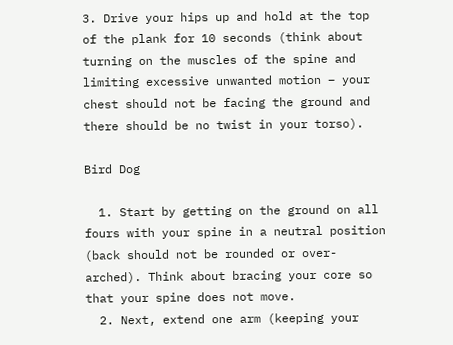3. Drive your hips up and hold at the top of the plank for 10 seconds (think about turning on the muscles of the spine and limiting excessive unwanted motion – your chest should not be facing the ground and there should be no twist in your torso).

Bird Dog

  1. Start by getting on the ground on all fours with your spine in a neutral position (back should not be rounded or over-arched). Think about bracing your core so that your spine does not move.
  2. Next, extend one arm (keeping your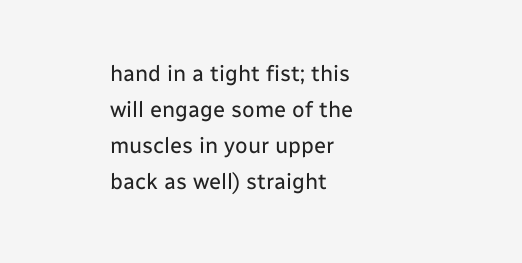hand in a tight fist; this will engage some of the muscles in your upper back as well) straight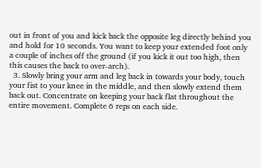out in front of you and kick back the opposite leg directly behind you and hold for 10 seconds. You want to keep your extended foot only a couple of inches off the ground (if you kick it out too high, then this causes the back to over-arch).
  3. Slowly bring your arm and leg back in towards your body, touch your fist to your knee in the middle, and then slowly extend them back out. Concentrate on keeping your back flat throughout the entire movement. Complete 6 reps on each side.